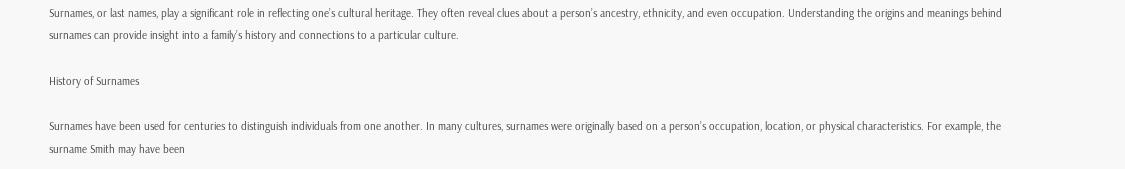Surnames, or last names, play a significant role in reflecting one’s cultural heritage. They often reveal clues about a person’s ancestry, ethnicity, and even occupation. Understanding the origins and meanings behind surnames can provide insight into a family’s history and connections to a particular culture.

History of Surnames

Surnames have been used for centuries to distinguish individuals from one another. In many cultures, surnames were originally based on a person’s occupation, location, or physical characteristics. For example, the surname Smith may have been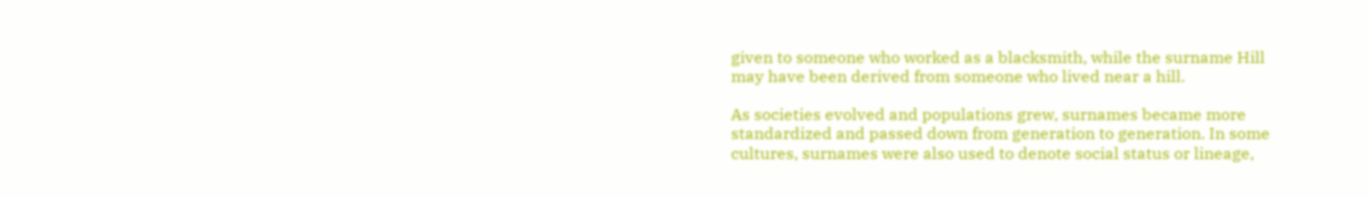given to someone who worked as a blacksmith, while the surname Hill may have been derived from someone who lived near a hill.

As societies evolved and populations grew, surnames became more standardized and passed down from generation to generation. In some cultures, surnames were also used to denote social status or lineage,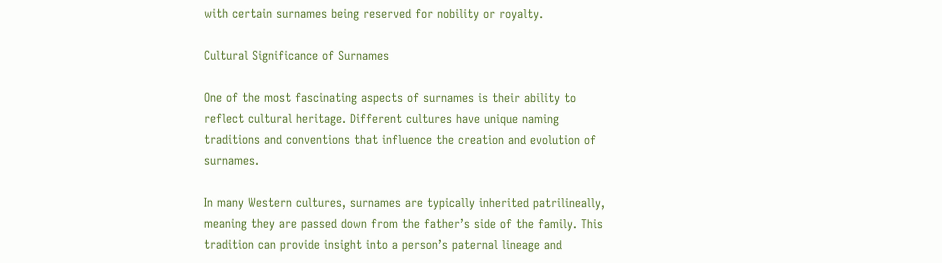with certain surnames being reserved for nobility or royalty.

Cultural Significance of Surnames

One of the most fascinating aspects of surnames is their ability to reflect cultural heritage. Different cultures have unique naming traditions and conventions that influence the creation and evolution of surnames.

In many Western cultures, surnames are typically inherited patrilineally, meaning they are passed down from the father’s side of the family. This tradition can provide insight into a person’s paternal lineage and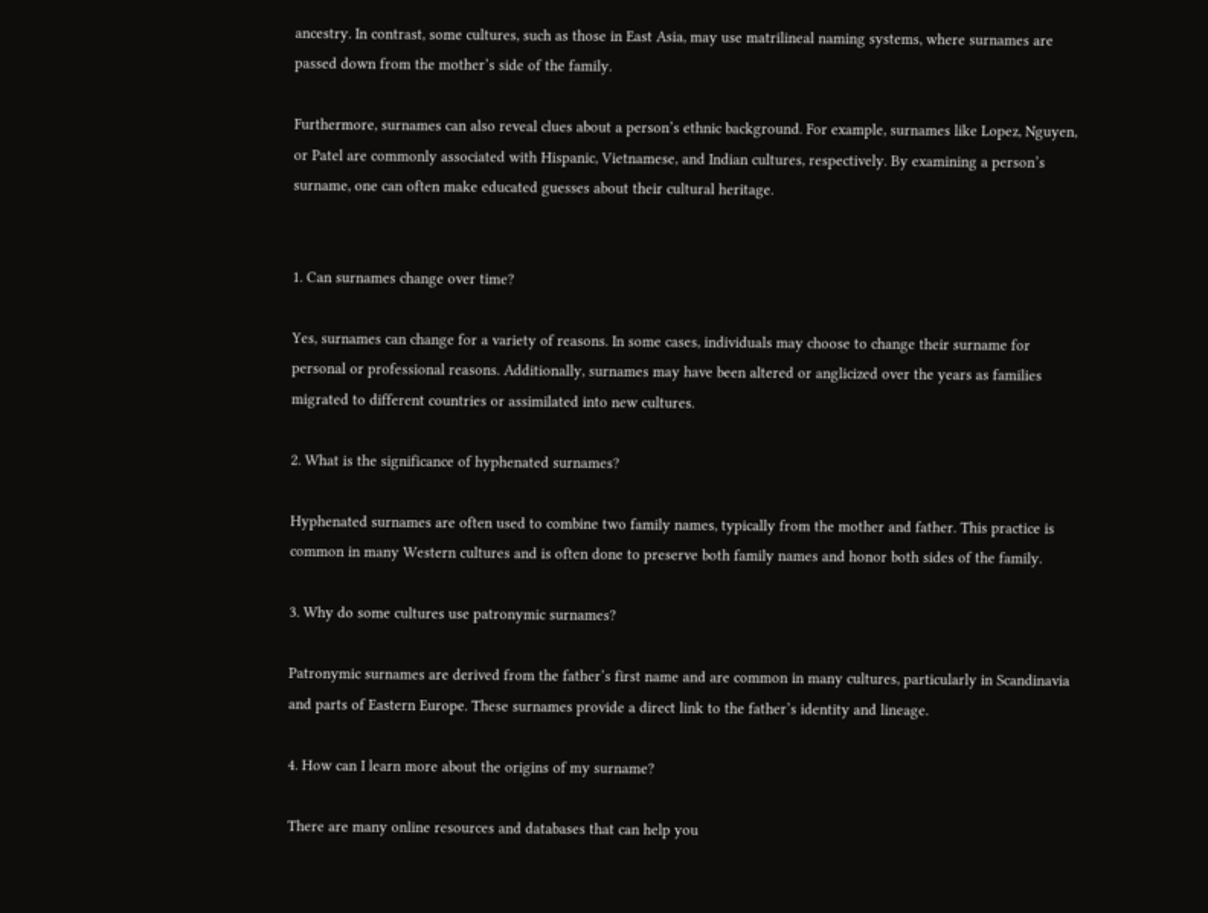ancestry. In contrast, some cultures, such as those in East Asia, may use matrilineal naming systems, where surnames are passed down from the mother’s side of the family.

Furthermore, surnames can also reveal clues about a person’s ethnic background. For example, surnames like Lopez, Nguyen, or Patel are commonly associated with Hispanic, Vietnamese, and Indian cultures, respectively. By examining a person’s surname, one can often make educated guesses about their cultural heritage.


1. Can surnames change over time?

Yes, surnames can change for a variety of reasons. In some cases, individuals may choose to change their surname for personal or professional reasons. Additionally, surnames may have been altered or anglicized over the years as families migrated to different countries or assimilated into new cultures.

2. What is the significance of hyphenated surnames?

Hyphenated surnames are often used to combine two family names, typically from the mother and father. This practice is common in many Western cultures and is often done to preserve both family names and honor both sides of the family.

3. Why do some cultures use patronymic surnames?

Patronymic surnames are derived from the father’s first name and are common in many cultures, particularly in Scandinavia and parts of Eastern Europe. These surnames provide a direct link to the father’s identity and lineage.

4. How can I learn more about the origins of my surname?

There are many online resources and databases that can help you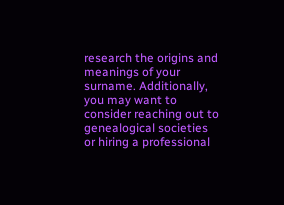research the origins and meanings of your surname. Additionally, you may want to consider reaching out to genealogical societies or hiring a professional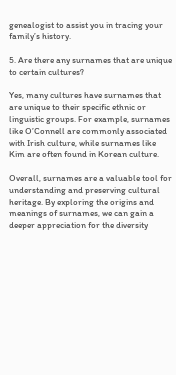genealogist to assist you in tracing your family’s history.

5. Are there any surnames that are unique to certain cultures?

Yes, many cultures have surnames that are unique to their specific ethnic or linguistic groups. For example, surnames like O’Connell are commonly associated with Irish culture, while surnames like Kim are often found in Korean culture.

Overall, surnames are a valuable tool for understanding and preserving cultural heritage. By exploring the origins and meanings of surnames, we can gain a deeper appreciation for the diversity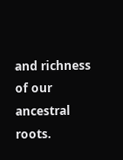and richness of our ancestral roots.